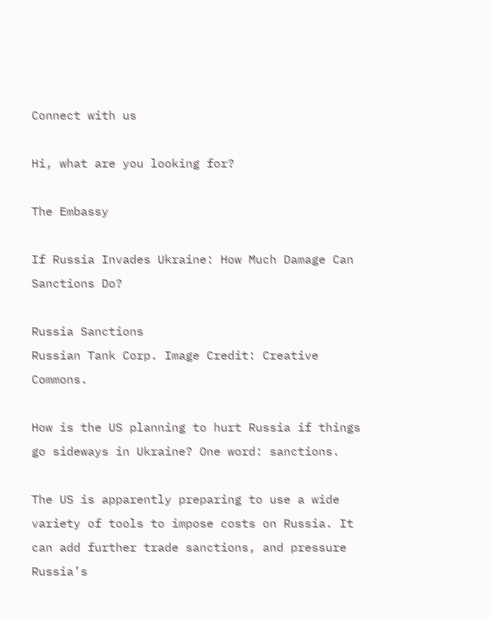Connect with us

Hi, what are you looking for?

The Embassy

If Russia Invades Ukraine: How Much Damage Can Sanctions Do?

Russia Sanctions
Russian Tank Corp. Image Credit: Creative Commons.

How is the US planning to hurt Russia if things go sideways in Ukraine? One word: sanctions.

The US is apparently preparing to use a wide variety of tools to impose costs on Russia. It can add further trade sanctions, and pressure Russia’s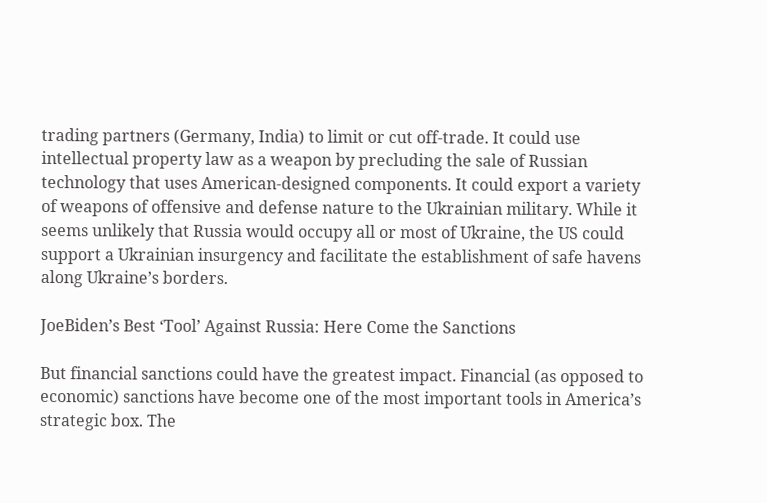trading partners (Germany, India) to limit or cut off-trade. It could use intellectual property law as a weapon by precluding the sale of Russian technology that uses American-designed components. It could export a variety of weapons of offensive and defense nature to the Ukrainian military. While it seems unlikely that Russia would occupy all or most of Ukraine, the US could support a Ukrainian insurgency and facilitate the establishment of safe havens along Ukraine’s borders.

JoeBiden’s Best ‘Tool’ Against Russia: Here Come the Sanctions

But financial sanctions could have the greatest impact. Financial (as opposed to economic) sanctions have become one of the most important tools in America’s strategic box. The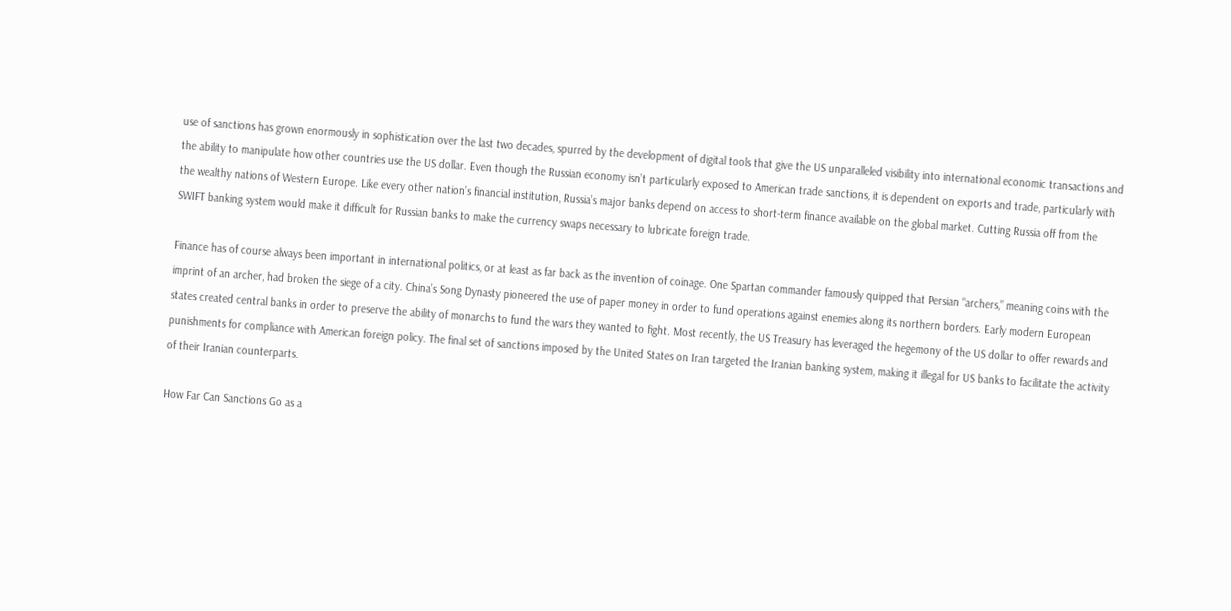use of sanctions has grown enormously in sophistication over the last two decades, spurred by the development of digital tools that give the US unparalleled visibility into international economic transactions and the ability to manipulate how other countries use the US dollar. Even though the Russian economy isn’t particularly exposed to American trade sanctions, it is dependent on exports and trade, particularly with the wealthy nations of Western Europe. Like every other nation’s financial institution, Russia’s major banks depend on access to short-term finance available on the global market. Cutting Russia off from the SWIFT banking system would make it difficult for Russian banks to make the currency swaps necessary to lubricate foreign trade.

Finance has of course always been important in international politics, or at least as far back as the invention of coinage. One Spartan commander famously quipped that Persian “archers,” meaning coins with the imprint of an archer, had broken the siege of a city. China’s Song Dynasty pioneered the use of paper money in order to fund operations against enemies along its northern borders. Early modern European states created central banks in order to preserve the ability of monarchs to fund the wars they wanted to fight. Most recently, the US Treasury has leveraged the hegemony of the US dollar to offer rewards and punishments for compliance with American foreign policy. The final set of sanctions imposed by the United States on Iran targeted the Iranian banking system, making it illegal for US banks to facilitate the activity of their Iranian counterparts.

How Far Can Sanctions Go as a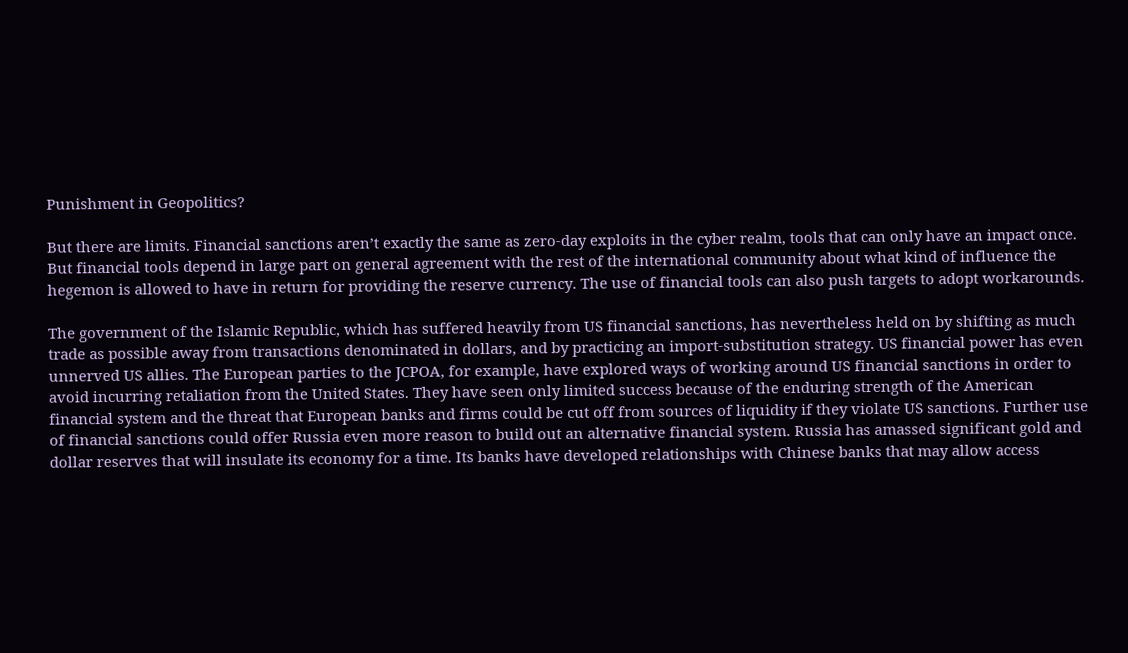Punishment in Geopolitics?

But there are limits. Financial sanctions aren’t exactly the same as zero-day exploits in the cyber realm, tools that can only have an impact once. But financial tools depend in large part on general agreement with the rest of the international community about what kind of influence the hegemon is allowed to have in return for providing the reserve currency. The use of financial tools can also push targets to adopt workarounds.

The government of the Islamic Republic, which has suffered heavily from US financial sanctions, has nevertheless held on by shifting as much trade as possible away from transactions denominated in dollars, and by practicing an import-substitution strategy. US financial power has even unnerved US allies. The European parties to the JCPOA, for example, have explored ways of working around US financial sanctions in order to avoid incurring retaliation from the United States. They have seen only limited success because of the enduring strength of the American financial system and the threat that European banks and firms could be cut off from sources of liquidity if they violate US sanctions. Further use of financial sanctions could offer Russia even more reason to build out an alternative financial system. Russia has amassed significant gold and dollar reserves that will insulate its economy for a time. Its banks have developed relationships with Chinese banks that may allow access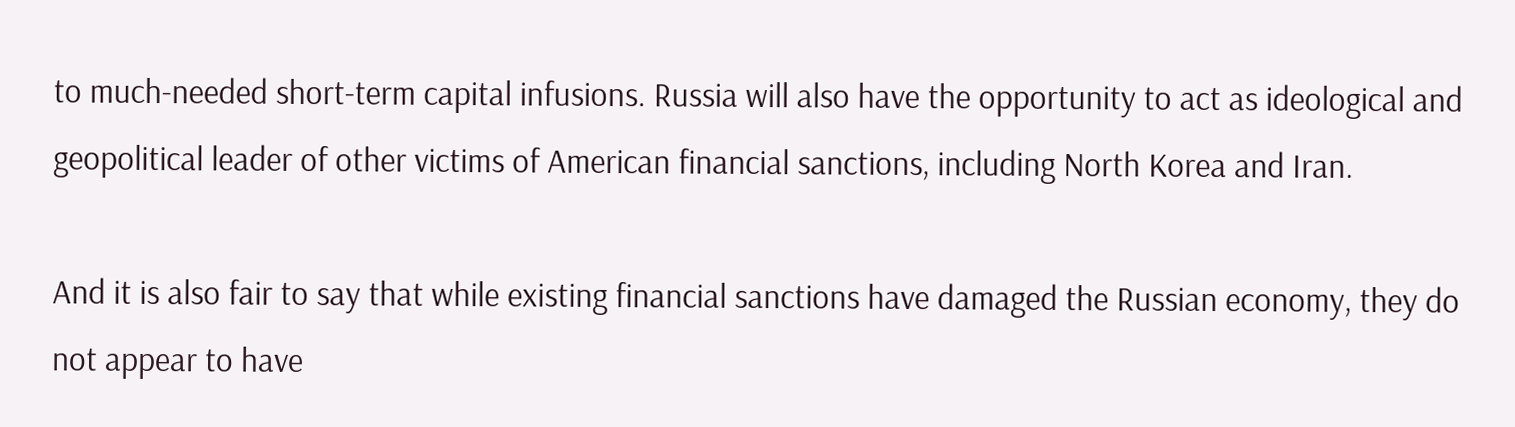to much-needed short-term capital infusions. Russia will also have the opportunity to act as ideological and geopolitical leader of other victims of American financial sanctions, including North Korea and Iran.

And it is also fair to say that while existing financial sanctions have damaged the Russian economy, they do not appear to have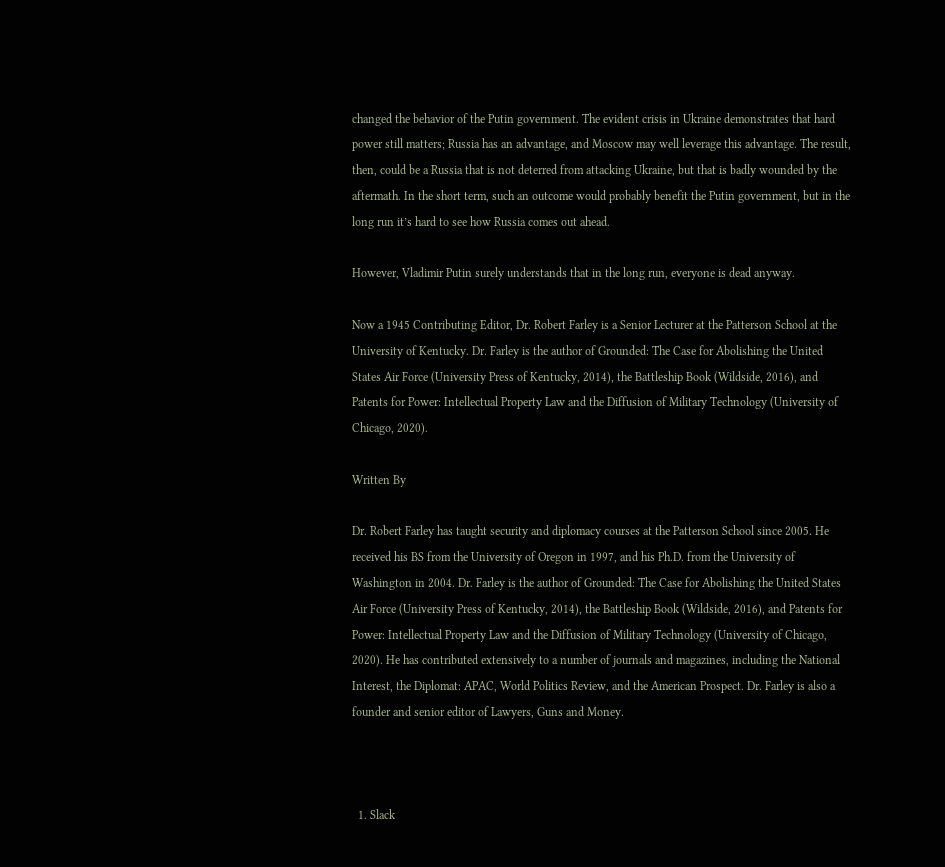changed the behavior of the Putin government. The evident crisis in Ukraine demonstrates that hard power still matters; Russia has an advantage, and Moscow may well leverage this advantage. The result, then, could be a Russia that is not deterred from attacking Ukraine, but that is badly wounded by the aftermath. In the short term, such an outcome would probably benefit the Putin government, but in the long run it’s hard to see how Russia comes out ahead.

However, Vladimir Putin surely understands that in the long run, everyone is dead anyway.

Now a 1945 Contributing Editor, Dr. Robert Farley is a Senior Lecturer at the Patterson School at the University of Kentucky. Dr. Farley is the author of Grounded: The Case for Abolishing the United States Air Force (University Press of Kentucky, 2014), the Battleship Book (Wildside, 2016), and Patents for Power: Intellectual Property Law and the Diffusion of Military Technology (University of Chicago, 2020).

Written By

Dr. Robert Farley has taught security and diplomacy courses at the Patterson School since 2005. He received his BS from the University of Oregon in 1997, and his Ph.D. from the University of Washington in 2004. Dr. Farley is the author of Grounded: The Case for Abolishing the United States Air Force (University Press of Kentucky, 2014), the Battleship Book (Wildside, 2016), and Patents for Power: Intellectual Property Law and the Diffusion of Military Technology (University of Chicago, 2020). He has contributed extensively to a number of journals and magazines, including the National Interest, the Diplomat: APAC, World Politics Review, and the American Prospect. Dr. Farley is also a founder and senior editor of Lawyers, Guns and Money.



  1. Slack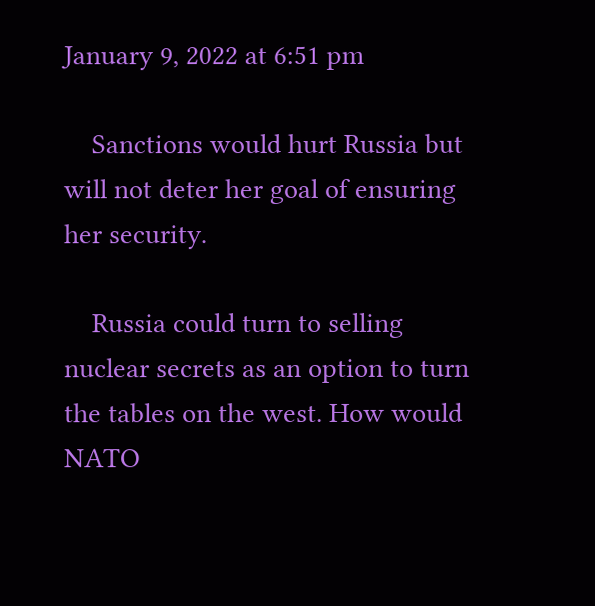January 9, 2022 at 6:51 pm

    Sanctions would hurt Russia but will not deter her goal of ensuring her security.

    Russia could turn to selling nuclear secrets as an option to turn the tables on the west. How would NATO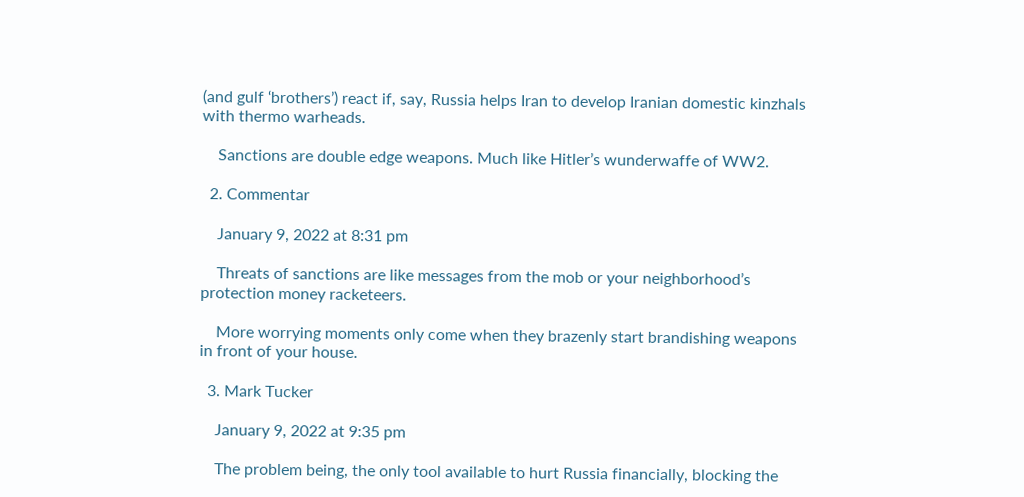(and gulf ‘brothers’) react if, say, Russia helps Iran to develop Iranian domestic kinzhals with thermo warheads.

    Sanctions are double edge weapons. Much like Hitler’s wunderwaffe of WW2.

  2. Commentar

    January 9, 2022 at 8:31 pm

    Threats of sanctions are like messages from the mob or your neighborhood’s protection money racketeers.

    More worrying moments only come when they brazenly start brandishing weapons in front of your house.

  3. Mark Tucker

    January 9, 2022 at 9:35 pm

    The problem being, the only tool available to hurt Russia financially, blocking the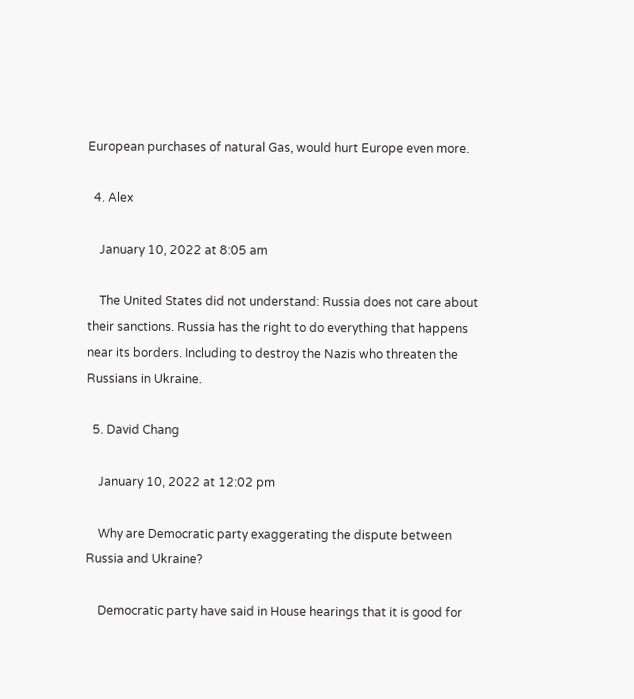European purchases of natural Gas, would hurt Europe even more.

  4. Alex

    January 10, 2022 at 8:05 am

    The United States did not understand: Russia does not care about their sanctions. Russia has the right to do everything that happens near its borders. Including to destroy the Nazis who threaten the Russians in Ukraine.

  5. David Chang

    January 10, 2022 at 12:02 pm

    Why are Democratic party exaggerating the dispute between Russia and Ukraine?

    Democratic party have said in House hearings that it is good for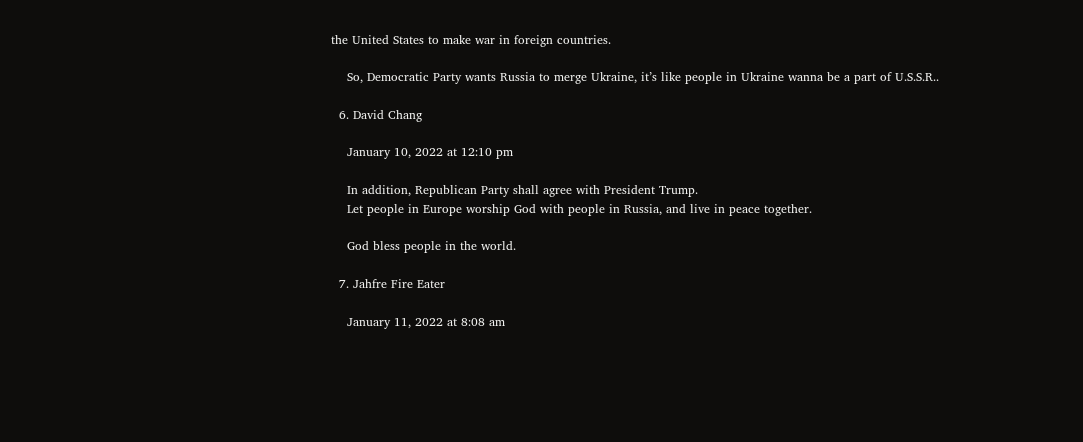the United States to make war in foreign countries.

    So, Democratic Party wants Russia to merge Ukraine, it’s like people in Ukraine wanna be a part of U.S.S.R..

  6. David Chang

    January 10, 2022 at 12:10 pm

    In addition, Republican Party shall agree with President Trump.
    Let people in Europe worship God with people in Russia, and live in peace together.

    God bless people in the world.

  7. Jahfre Fire Eater

    January 11, 2022 at 8:08 am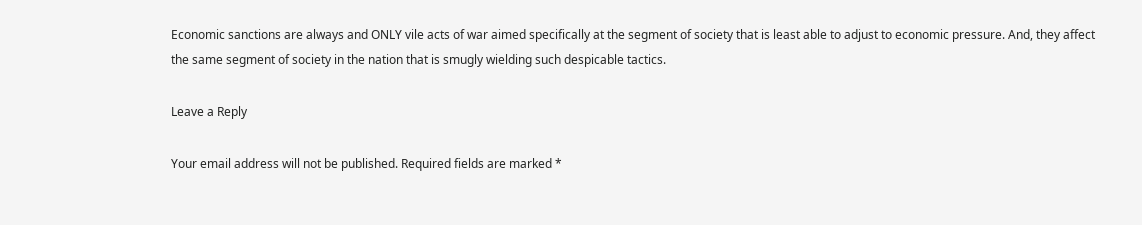Economic sanctions are always and ONLY vile acts of war aimed specifically at the segment of society that is least able to adjust to economic pressure. And, they affect the same segment of society in the nation that is smugly wielding such despicable tactics.

Leave a Reply

Your email address will not be published. Required fields are marked *